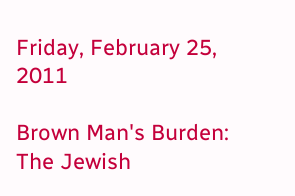Friday, February 25, 2011

Brown Man's Burden: The Jewish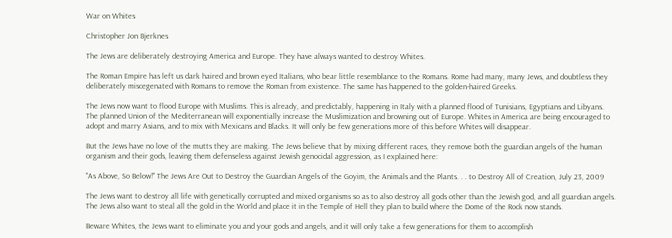War on Whites

Christopher Jon Bjerknes

The Jews are deliberately destroying America and Europe. They have always wanted to destroy Whites.

The Roman Empire has left us dark haired and brown eyed Italians, who bear little resemblance to the Romans. Rome had many, many Jews, and doubtless they deliberately miscegenated with Romans to remove the Roman from existence. The same has happened to the golden-haired Greeks.

The Jews now want to flood Europe with Muslims. This is already, and predictably, happening in Italy with a planned flood of Tunisians, Egyptians and Libyans. The planned Union of the Mediterranean will exponentially increase the Muslimization and browning out of Europe. Whites in America are being encouraged to adopt and marry Asians, and to mix with Mexicans and Blacks. It will only be few generations more of this before Whites will disappear.

But the Jews have no love of the mutts they are making. The Jews believe that by mixing different races, they remove both the guardian angels of the human organism and their gods, leaving them defenseless against Jewish genocidal aggression, as I explained here:

"As Above, So Below!" The Jews Are Out to Destroy the Guardian Angels of the Goyim, the Animals and the Plants. . . to Destroy All of Creation, July 23, 2009

The Jews want to destroy all life with genetically corrupted and mixed organisms so as to also destroy all gods other than the Jewish god, and all guardian angels. The Jews also want to steal all the gold in the World and place it in the Temple of Hell they plan to build where the Dome of the Rock now stands.

Beware Whites, the Jews want to eliminate you and your gods and angels, and it will only take a few generations for them to accomplish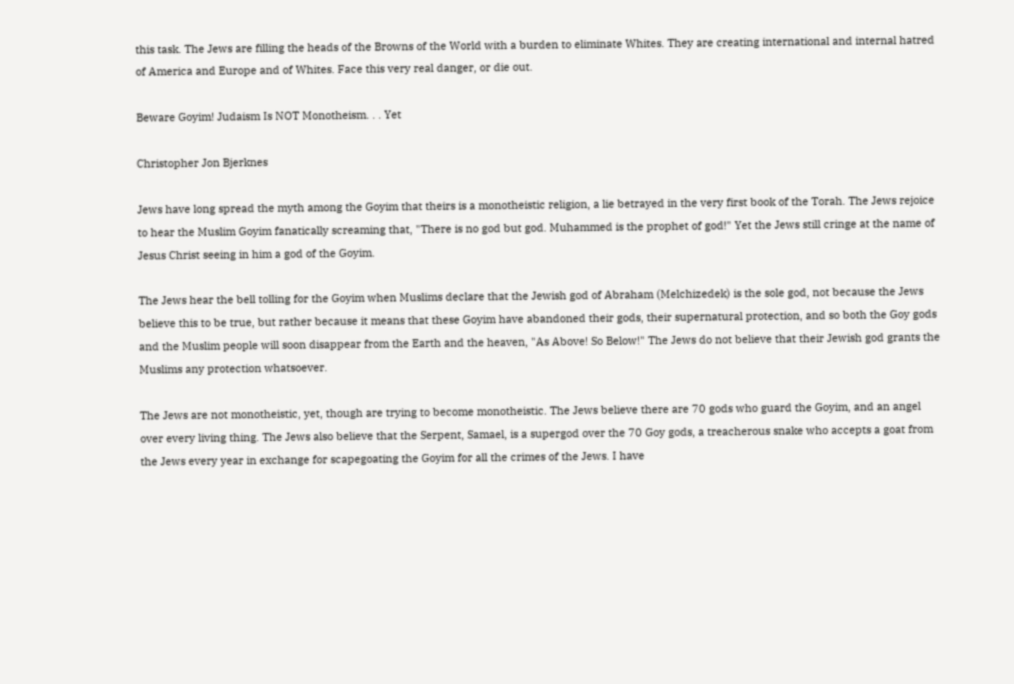this task. The Jews are filling the heads of the Browns of the World with a burden to eliminate Whites. They are creating international and internal hatred of America and Europe and of Whites. Face this very real danger, or die out.

Beware Goyim! Judaism Is NOT Monotheism. . . Yet

Christopher Jon Bjerknes

Jews have long spread the myth among the Goyim that theirs is a monotheistic religion, a lie betrayed in the very first book of the Torah. The Jews rejoice to hear the Muslim Goyim fanatically screaming that, "There is no god but god. Muhammed is the prophet of god!" Yet the Jews still cringe at the name of Jesus Christ seeing in him a god of the Goyim.

The Jews hear the bell tolling for the Goyim when Muslims declare that the Jewish god of Abraham (Melchizedek) is the sole god, not because the Jews believe this to be true, but rather because it means that these Goyim have abandoned their gods, their supernatural protection, and so both the Goy gods and the Muslim people will soon disappear from the Earth and the heaven, "As Above! So Below!" The Jews do not believe that their Jewish god grants the Muslims any protection whatsoever.

The Jews are not monotheistic, yet, though are trying to become monotheistic. The Jews believe there are 70 gods who guard the Goyim, and an angel over every living thing. The Jews also believe that the Serpent, Samael, is a supergod over the 70 Goy gods, a treacherous snake who accepts a goat from the Jews every year in exchange for scapegoating the Goyim for all the crimes of the Jews. I have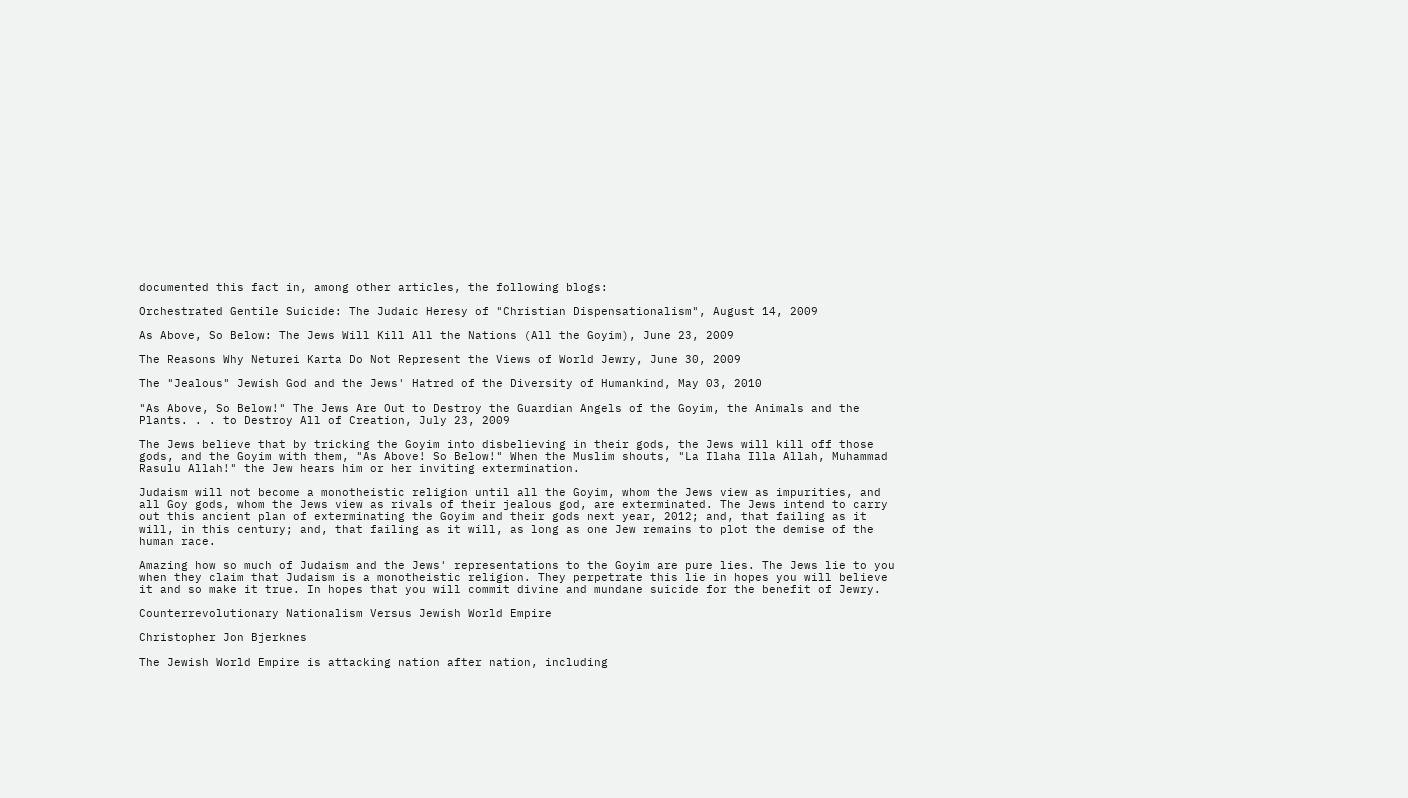documented this fact in, among other articles, the following blogs:

Orchestrated Gentile Suicide: The Judaic Heresy of "Christian Dispensationalism", August 14, 2009

As Above, So Below: The Jews Will Kill All the Nations (All the Goyim), June 23, 2009

The Reasons Why Neturei Karta Do Not Represent the Views of World Jewry, June 30, 2009

The "Jealous" Jewish God and the Jews' Hatred of the Diversity of Humankind, May 03, 2010

"As Above, So Below!" The Jews Are Out to Destroy the Guardian Angels of the Goyim, the Animals and the Plants. . . to Destroy All of Creation, July 23, 2009

The Jews believe that by tricking the Goyim into disbelieving in their gods, the Jews will kill off those gods, and the Goyim with them, "As Above! So Below!" When the Muslim shouts, "La Ilaha Illa Allah, Muhammad Rasulu Allah!" the Jew hears him or her inviting extermination.

Judaism will not become a monotheistic religion until all the Goyim, whom the Jews view as impurities, and all Goy gods, whom the Jews view as rivals of their jealous god, are exterminated. The Jews intend to carry out this ancient plan of exterminating the Goyim and their gods next year, 2012; and, that failing as it will, in this century; and, that failing as it will, as long as one Jew remains to plot the demise of the human race.

Amazing how so much of Judaism and the Jews' representations to the Goyim are pure lies. The Jews lie to you when they claim that Judaism is a monotheistic religion. They perpetrate this lie in hopes you will believe it and so make it true. In hopes that you will commit divine and mundane suicide for the benefit of Jewry.

Counterrevolutionary Nationalism Versus Jewish World Empire

Christopher Jon Bjerknes

The Jewish World Empire is attacking nation after nation, including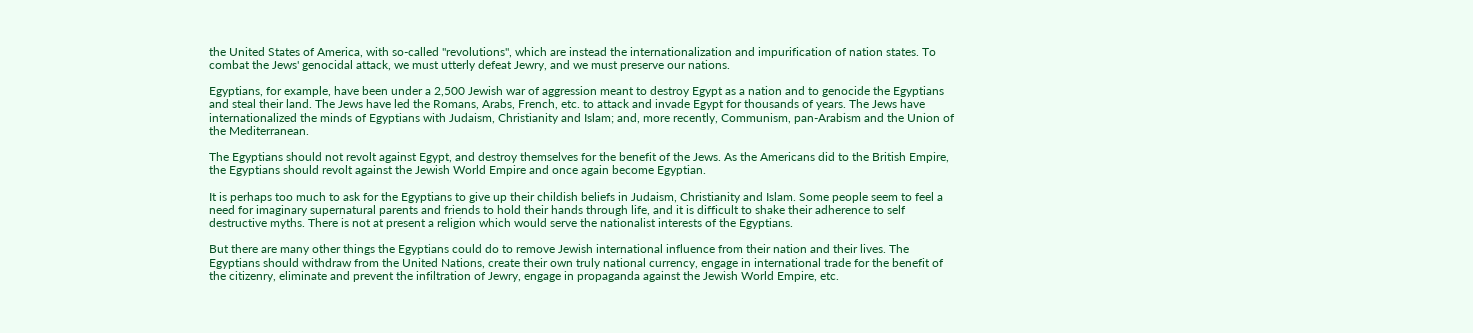the United States of America, with so-called "revolutions", which are instead the internationalization and impurification of nation states. To combat the Jews' genocidal attack, we must utterly defeat Jewry, and we must preserve our nations.

Egyptians, for example, have been under a 2,500 Jewish war of aggression meant to destroy Egypt as a nation and to genocide the Egyptians and steal their land. The Jews have led the Romans, Arabs, French, etc. to attack and invade Egypt for thousands of years. The Jews have internationalized the minds of Egyptians with Judaism, Christianity and Islam; and, more recently, Communism, pan-Arabism and the Union of the Mediterranean.

The Egyptians should not revolt against Egypt, and destroy themselves for the benefit of the Jews. As the Americans did to the British Empire, the Egyptians should revolt against the Jewish World Empire and once again become Egyptian.

It is perhaps too much to ask for the Egyptians to give up their childish beliefs in Judaism, Christianity and Islam. Some people seem to feel a need for imaginary supernatural parents and friends to hold their hands through life, and it is difficult to shake their adherence to self destructive myths. There is not at present a religion which would serve the nationalist interests of the Egyptians.

But there are many other things the Egyptians could do to remove Jewish international influence from their nation and their lives. The Egyptians should withdraw from the United Nations, create their own truly national currency, engage in international trade for the benefit of the citizenry, eliminate and prevent the infiltration of Jewry, engage in propaganda against the Jewish World Empire, etc.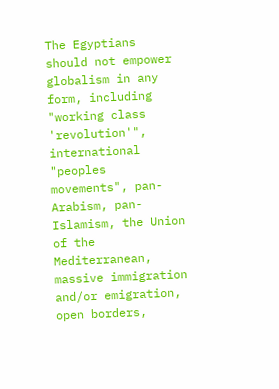The Egyptians should not empower globalism in any form, including "working class 'revolution'", international "peoples movements", pan-Arabism, pan-Islamism, the Union of the Mediterranean, massive immigration and/or emigration, open borders,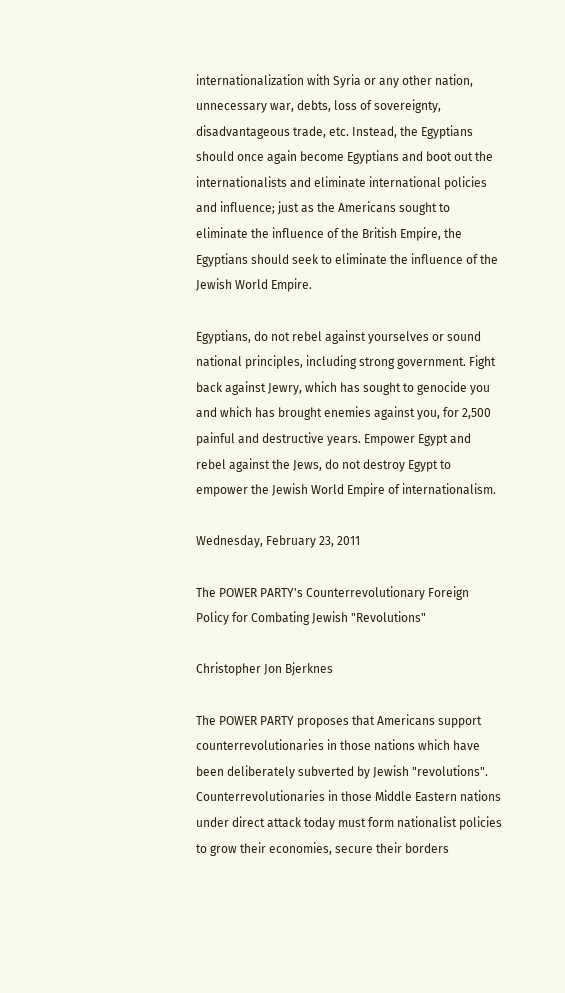internationalization with Syria or any other nation, unnecessary war, debts, loss of sovereignty, disadvantageous trade, etc. Instead, the Egyptians should once again become Egyptians and boot out the internationalists and eliminate international policies and influence; just as the Americans sought to eliminate the influence of the British Empire, the Egyptians should seek to eliminate the influence of the Jewish World Empire.

Egyptians, do not rebel against yourselves or sound national principles, including strong government. Fight back against Jewry, which has sought to genocide you and which has brought enemies against you, for 2,500 painful and destructive years. Empower Egypt and rebel against the Jews, do not destroy Egypt to empower the Jewish World Empire of internationalism.

Wednesday, February 23, 2011

The POWER PARTY's Counterrevolutionary Foreign Policy for Combating Jewish "Revolutions"

Christopher Jon Bjerknes

The POWER PARTY proposes that Americans support counterrevolutionaries in those nations which have been deliberately subverted by Jewish "revolutions". Counterrevolutionaries in those Middle Eastern nations under direct attack today must form nationalist policies to grow their economies, secure their borders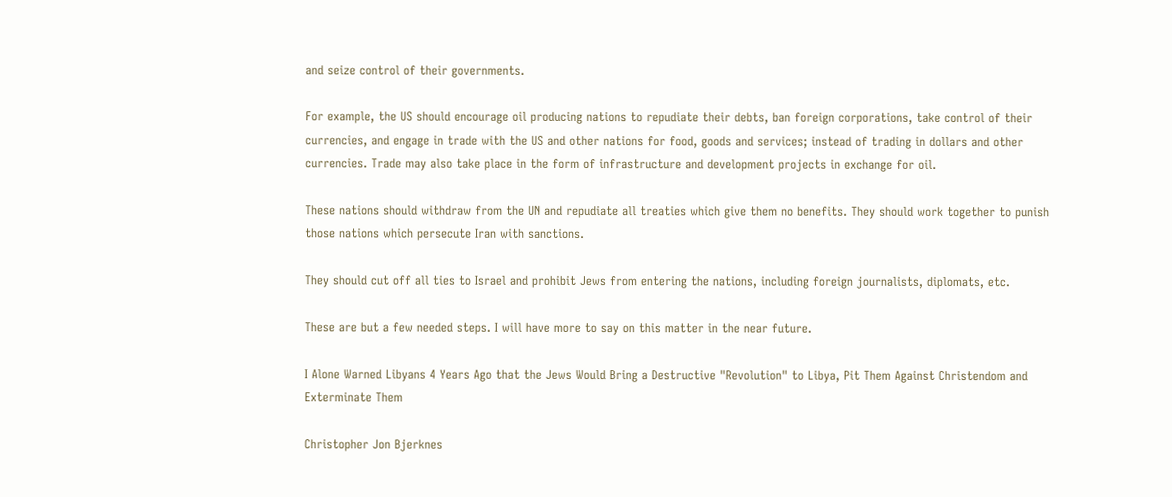and seize control of their governments.

For example, the US should encourage oil producing nations to repudiate their debts, ban foreign corporations, take control of their currencies, and engage in trade with the US and other nations for food, goods and services; instead of trading in dollars and other currencies. Trade may also take place in the form of infrastructure and development projects in exchange for oil.

These nations should withdraw from the UN and repudiate all treaties which give them no benefits. They should work together to punish those nations which persecute Iran with sanctions.

They should cut off all ties to Israel and prohibit Jews from entering the nations, including foreign journalists, diplomats, etc.

These are but a few needed steps. I will have more to say on this matter in the near future.

I Alone Warned Libyans 4 Years Ago that the Jews Would Bring a Destructive "Revolution" to Libya, Pit Them Against Christendom and Exterminate Them

Christopher Jon Bjerknes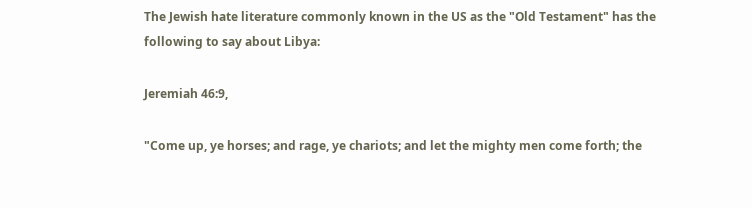The Jewish hate literature commonly known in the US as the "Old Testament" has the following to say about Libya:

Jeremiah 46:9,

"Come up, ye horses; and rage, ye chariots; and let the mighty men come forth; the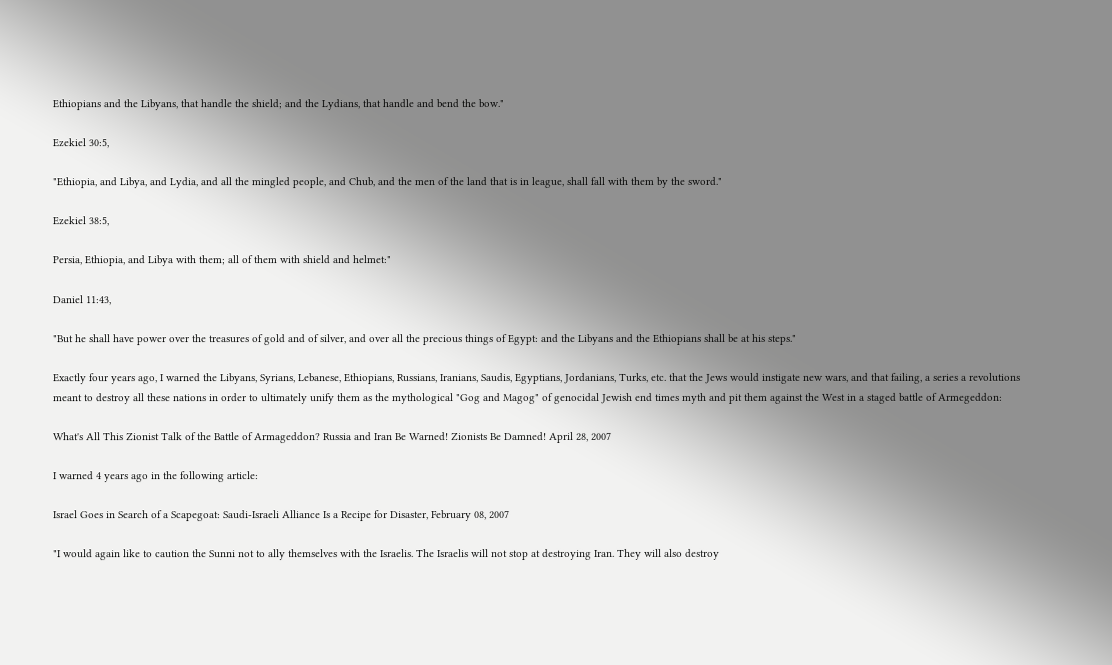Ethiopians and the Libyans, that handle the shield; and the Lydians, that handle and bend the bow."

Ezekiel 30:5,

"Ethiopia, and Libya, and Lydia, and all the mingled people, and Chub, and the men of the land that is in league, shall fall with them by the sword."

Ezekiel 38:5,

Persia, Ethiopia, and Libya with them; all of them with shield and helmet:"

Daniel 11:43,

"But he shall have power over the treasures of gold and of silver, and over all the precious things of Egypt: and the Libyans and the Ethiopians shall be at his steps."

Exactly four years ago, I warned the Libyans, Syrians, Lebanese, Ethiopians, Russians, Iranians, Saudis, Egyptians, Jordanians, Turks, etc. that the Jews would instigate new wars, and that failing, a series a revolutions meant to destroy all these nations in order to ultimately unify them as the mythological "Gog and Magog" of genocidal Jewish end times myth and pit them against the West in a staged battle of Armegeddon:

What's All This Zionist Talk of the Battle of Armageddon? Russia and Iran Be Warned! Zionists Be Damned! April 28, 2007

I warned 4 years ago in the following article:

Israel Goes in Search of a Scapegoat: Saudi-Israeli Alliance Is a Recipe for Disaster, February 08, 2007

"I would again like to caution the Sunni not to ally themselves with the Israelis. The Israelis will not stop at destroying Iran. They will also destroy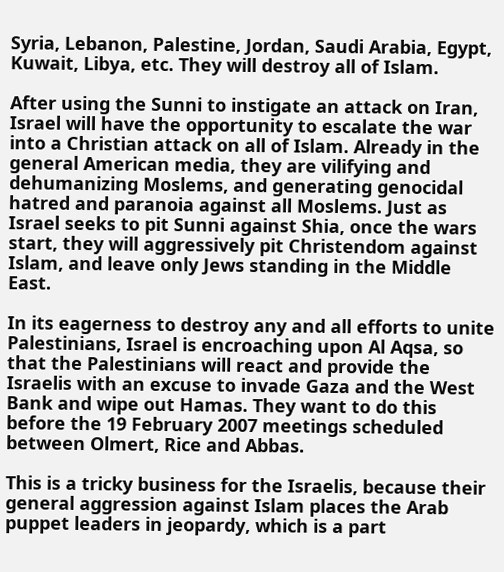Syria, Lebanon, Palestine, Jordan, Saudi Arabia, Egypt, Kuwait, Libya, etc. They will destroy all of Islam.

After using the Sunni to instigate an attack on Iran, Israel will have the opportunity to escalate the war into a Christian attack on all of Islam. Already in the general American media, they are vilifying and dehumanizing Moslems, and generating genocidal hatred and paranoia against all Moslems. Just as Israel seeks to pit Sunni against Shia, once the wars start, they will aggressively pit Christendom against Islam, and leave only Jews standing in the Middle East.

In its eagerness to destroy any and all efforts to unite Palestinians, Israel is encroaching upon Al Aqsa, so that the Palestinians will react and provide the Israelis with an excuse to invade Gaza and the West Bank and wipe out Hamas. They want to do this before the 19 February 2007 meetings scheduled between Olmert, Rice and Abbas.

This is a tricky business for the Israelis, because their general aggression against Islam places the Arab puppet leaders in jeopardy, which is a part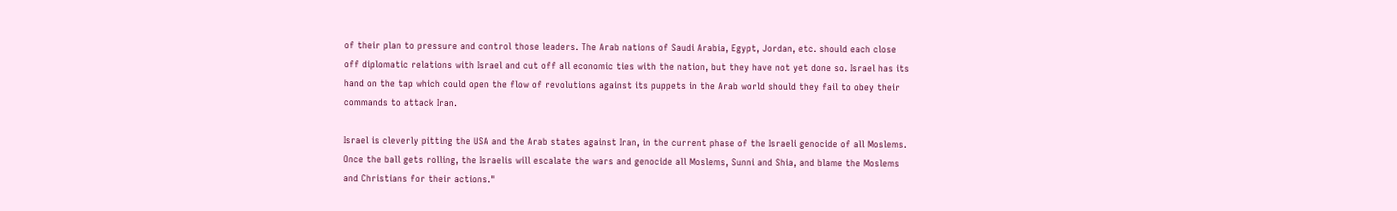of their plan to pressure and control those leaders. The Arab nations of Saudi Arabia, Egypt, Jordan, etc. should each close off diplomatic relations with Israel and cut off all economic ties with the nation, but they have not yet done so. Israel has its hand on the tap which could open the flow of revolutions against its puppets in the Arab world should they fail to obey their commands to attack Iran.

Israel is cleverly pitting the USA and the Arab states against Iran, in the current phase of the Israeli genocide of all Moslems. Once the ball gets rolling, the Israelis will escalate the wars and genocide all Moslems, Sunni and Shia, and blame the Moslems and Christians for their actions."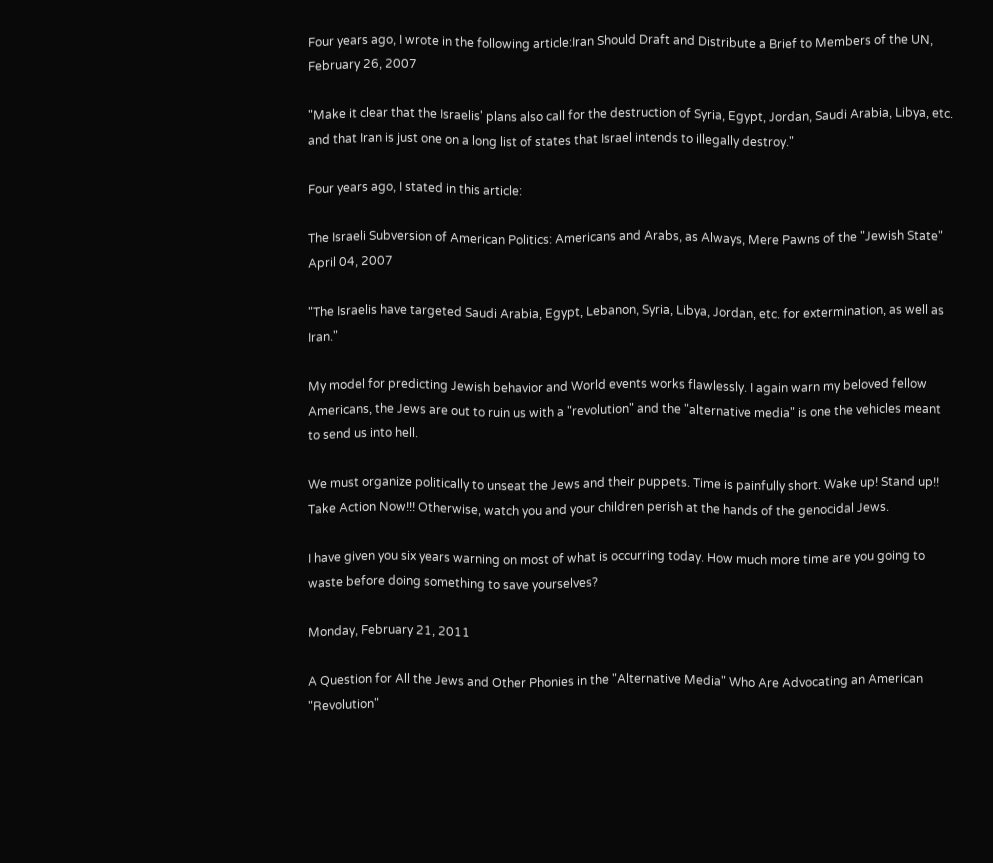Four years ago, I wrote in the following article:Iran Should Draft and Distribute a Brief to Members of the UN, February 26, 2007

"Make it clear that the Israelis' plans also call for the destruction of Syria, Egypt, Jordan, Saudi Arabia, Libya, etc. and that Iran is just one on a long list of states that Israel intends to illegally destroy."

Four years ago, I stated in this article:

The Israeli Subversion of American Politics: Americans and Arabs, as Always, Mere Pawns of the "Jewish State" April 04, 2007

"The Israelis have targeted Saudi Arabia, Egypt, Lebanon, Syria, Libya, Jordan, etc. for extermination, as well as Iran."

My model for predicting Jewish behavior and World events works flawlessly. I again warn my beloved fellow Americans, the Jews are out to ruin us with a "revolution" and the "alternative media" is one the vehicles meant to send us into hell.

We must organize politically to unseat the Jews and their puppets. Time is painfully short. Wake up! Stand up!! Take Action Now!!! Otherwise, watch you and your children perish at the hands of the genocidal Jews.

I have given you six years warning on most of what is occurring today. How much more time are you going to waste before doing something to save yourselves?

Monday, February 21, 2011

A Question for All the Jews and Other Phonies in the "Alternative Media" Who Are Advocating an American "Revolution"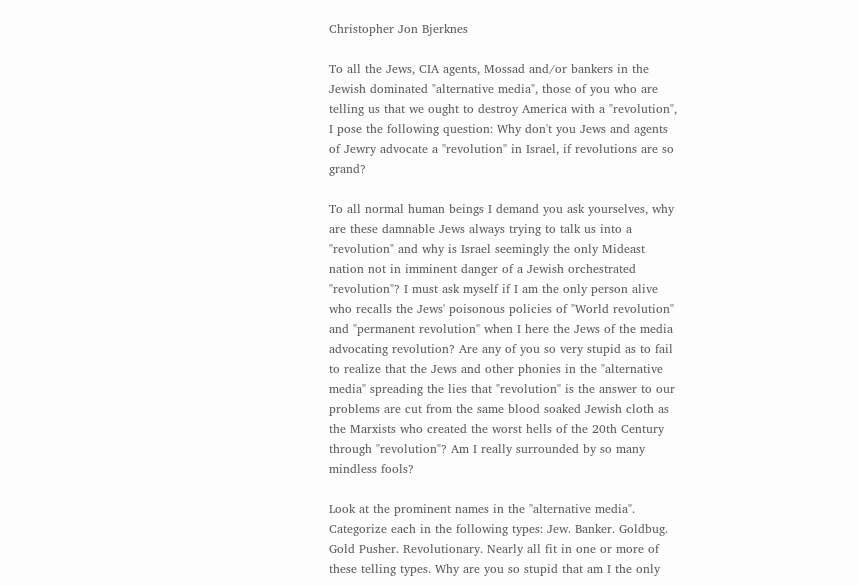Christopher Jon Bjerknes

To all the Jews, CIA agents, Mossad and/or bankers in the Jewish dominated "alternative media", those of you who are telling us that we ought to destroy America with a "revolution", I pose the following question: Why don't you Jews and agents of Jewry advocate a "revolution" in Israel, if revolutions are so grand?

To all normal human beings I demand you ask yourselves, why are these damnable Jews always trying to talk us into a "revolution" and why is Israel seemingly the only Mideast nation not in imminent danger of a Jewish orchestrated "revolution"? I must ask myself if I am the only person alive who recalls the Jews' poisonous policies of "World revolution" and "permanent revolution" when I here the Jews of the media advocating revolution? Are any of you so very stupid as to fail to realize that the Jews and other phonies in the "alternative media" spreading the lies that "revolution" is the answer to our problems are cut from the same blood soaked Jewish cloth as the Marxists who created the worst hells of the 20th Century through "revolution"? Am I really surrounded by so many mindless fools?

Look at the prominent names in the "alternative media". Categorize each in the following types: Jew. Banker. Goldbug. Gold Pusher. Revolutionary. Nearly all fit in one or more of these telling types. Why are you so stupid that am I the only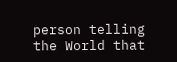person telling the World that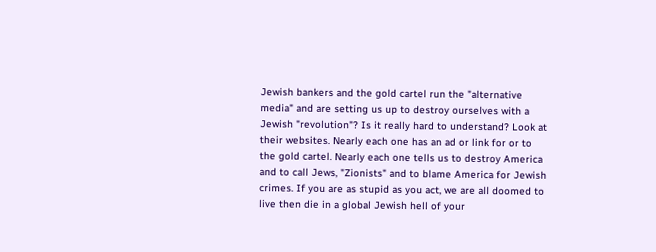Jewish bankers and the gold cartel run the "alternative media" and are setting us up to destroy ourselves with a Jewish "revolution"? Is it really hard to understand? Look at their websites. Nearly each one has an ad or link for or to the gold cartel. Nearly each one tells us to destroy America and to call Jews, "Zionists" and to blame America for Jewish crimes. If you are as stupid as you act, we are all doomed to live then die in a global Jewish hell of your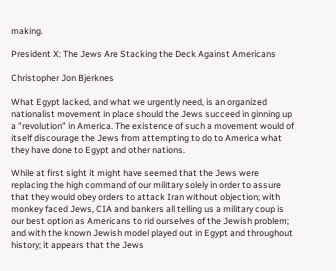making.

President X: The Jews Are Stacking the Deck Against Americans

Christopher Jon Bjerknes

What Egypt lacked, and what we urgently need, is an organized nationalist movement in place should the Jews succeed in ginning up a "revolution" in America. The existence of such a movement would of itself discourage the Jews from attempting to do to America what they have done to Egypt and other nations.

While at first sight it might have seemed that the Jews were replacing the high command of our military solely in order to assure that they would obey orders to attack Iran without objection; with monkey faced Jews, CIA and bankers all telling us a military coup is our best option as Americans to rid ourselves of the Jewish problem; and with the known Jewish model played out in Egypt and throughout history; it appears that the Jews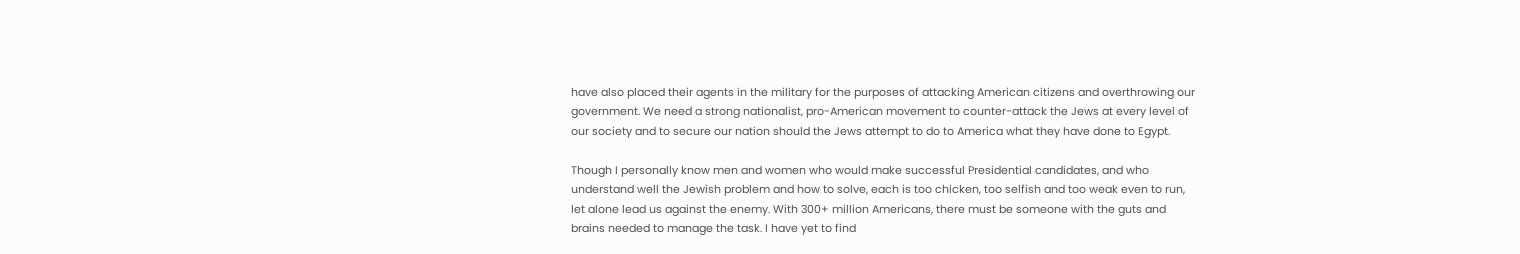have also placed their agents in the military for the purposes of attacking American citizens and overthrowing our government. We need a strong nationalist, pro-American movement to counter-attack the Jews at every level of our society and to secure our nation should the Jews attempt to do to America what they have done to Egypt.

Though I personally know men and women who would make successful Presidential candidates, and who understand well the Jewish problem and how to solve, each is too chicken, too selfish and too weak even to run, let alone lead us against the enemy. With 300+ million Americans, there must be someone with the guts and brains needed to manage the task. I have yet to find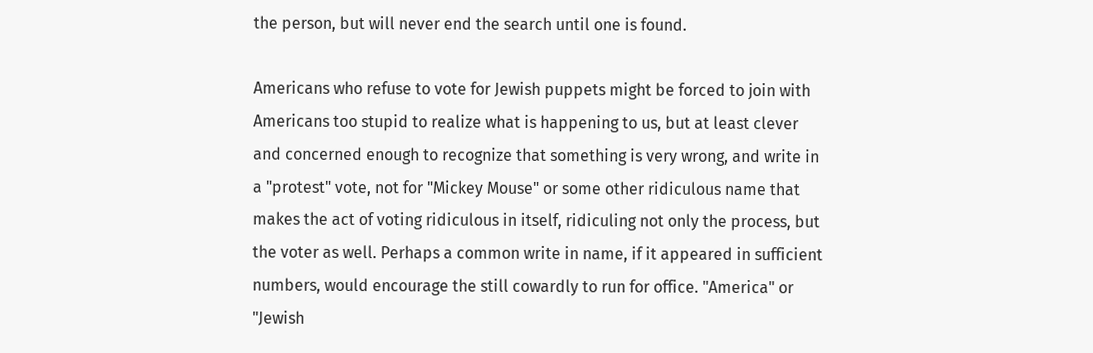the person, but will never end the search until one is found.

Americans who refuse to vote for Jewish puppets might be forced to join with Americans too stupid to realize what is happening to us, but at least clever and concerned enough to recognize that something is very wrong, and write in a "protest" vote, not for "Mickey Mouse" or some other ridiculous name that makes the act of voting ridiculous in itself, ridiculing not only the process, but the voter as well. Perhaps a common write in name, if it appeared in sufficient numbers, would encourage the still cowardly to run for office. "America" or "Jewish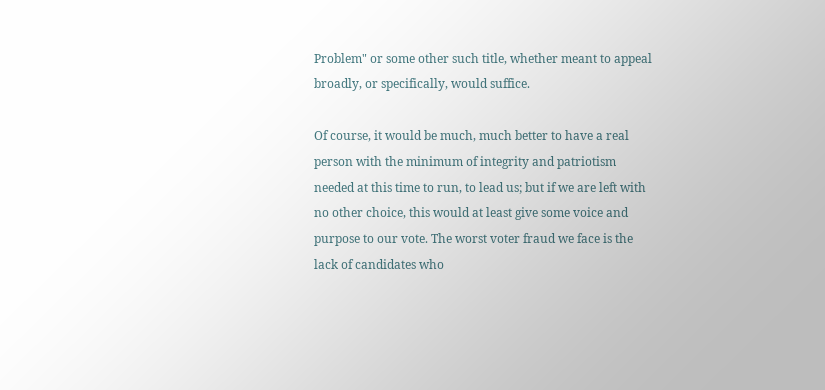Problem" or some other such title, whether meant to appeal broadly, or specifically, would suffice.

Of course, it would be much, much better to have a real person with the minimum of integrity and patriotism needed at this time to run, to lead us; but if we are left with no other choice, this would at least give some voice and purpose to our vote. The worst voter fraud we face is the lack of candidates who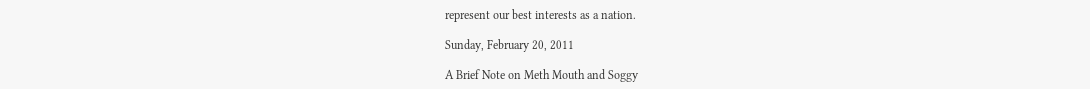represent our best interests as a nation.

Sunday, February 20, 2011

A Brief Note on Meth Mouth and Soggy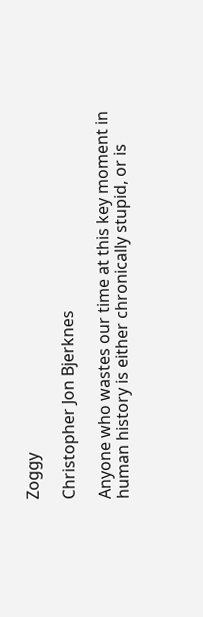Zoggy

Christopher Jon Bjerknes

Anyone who wastes our time at this key moment in human history is either chronically stupid, or is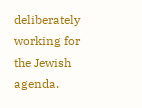deliberately working for the Jewish agenda.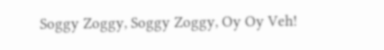Soggy Zoggy, Soggy Zoggy, Oy Oy Veh!